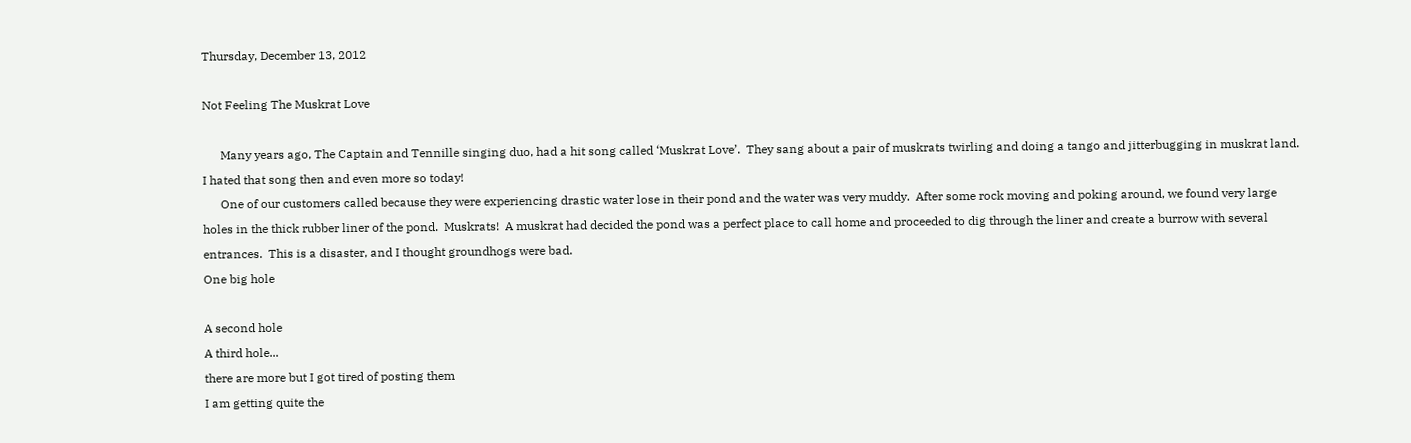Thursday, December 13, 2012

Not Feeling The Muskrat Love

      Many years ago, The Captain and Tennille singing duo, had a hit song called ‘Muskrat Love’.  They sang about a pair of muskrats twirling and doing a tango and jitterbugging in muskrat land.  I hated that song then and even more so today!
      One of our customers called because they were experiencing drastic water lose in their pond and the water was very muddy.  After some rock moving and poking around, we found very large holes in the thick rubber liner of the pond.  Muskrats!  A muskrat had decided the pond was a perfect place to call home and proceeded to dig through the liner and create a burrow with several entrances.  This is a disaster, and I thought groundhogs were bad.
One big hole

A second hole
A third hole...
there are more but I got tired of posting them
I am getting quite the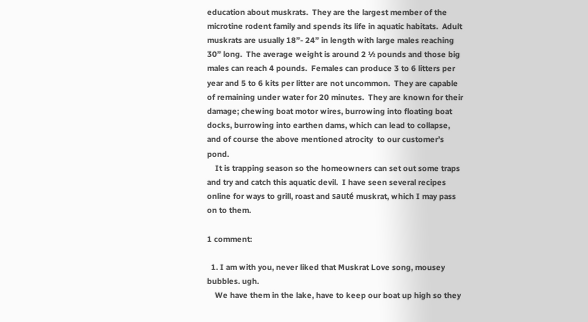education about muskrats.  They are the largest member of the microtine rodent family and spends its life in aquatic habitats.  Adult muskrats are usually 18”- 24” in length with large males reaching 30” long.  The average weight is around 2 ½ pounds and those big males can reach 4 pounds.  Females can produce 3 to 6 litters per year and 5 to 6 kits per litter are not uncommon.  They are capable of remaining under water for 20 minutes.  They are known for their damage; chewing boat motor wires, burrowing into floating boat docks, burrowing into earthen dams, which can lead to collapse, and of course the above mentioned atrocity  to our customer’s pond.
    It is trapping season so the homeowners can set out some traps and try and catch this aquatic devil.  I have seen several recipes online for ways to grill, roast and sauté muskrat, which I may pass on to them.

1 comment:

  1. I am with you, never liked that Muskrat Love song, mousey bubbles. ugh.
    We have them in the lake, have to keep our boat up high so they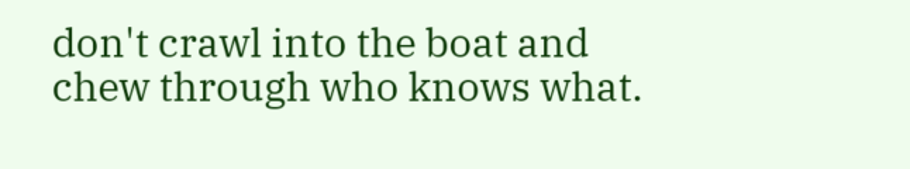don't crawl into the boat and chew through who knows what.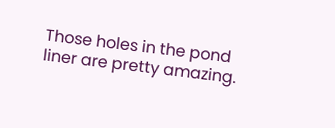Those holes in the pond liner are pretty amazing.